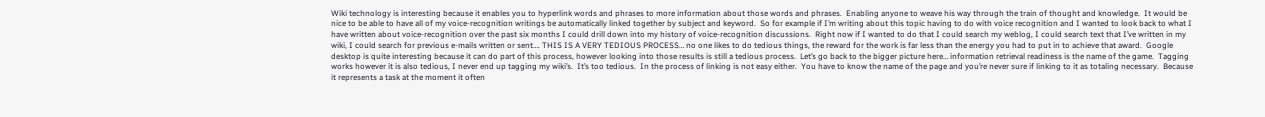Wiki technology is interesting because it enables you to hyperlink words and phrases to more information about those words and phrases.  Enabling anyone to weave his way through the train of thought and knowledge.  It would be nice to be able to have all of my voice-recognition writings be automatically linked together by subject and keyword.  So for example if I’m writing about this topic having to do with voice recognition and I wanted to look back to what I have written about voice-recognition over the past six months I could drill down into my history of voice-recognition discussions.  Right now if I wanted to do that I could search my weblog, I could search text that I’ve written in my wiki, I could search for previous e-mails written or sent…. THIS IS A VERY TEDIOUS PROCESS… no one likes to do tedious things, the reward for the work is far less than the energy you had to put in to achieve that award.  Google desktop is quite interesting because it can do part of this process, however looking into those results is still a tedious process.  Let’s go back to the bigger picture here… information retrieval readiness is the name of the game.  Tagging works however it is also tedious, I never end up tagging my wiki’s.  It’s too tedious.  In the process of linking is not easy either.  You have to know the name of the page and you’re never sure if linking to it as totaling necessary.  Because it represents a task at the moment it often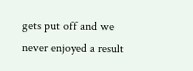gets put off and we never enjoyed a result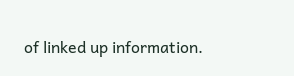of linked up information.